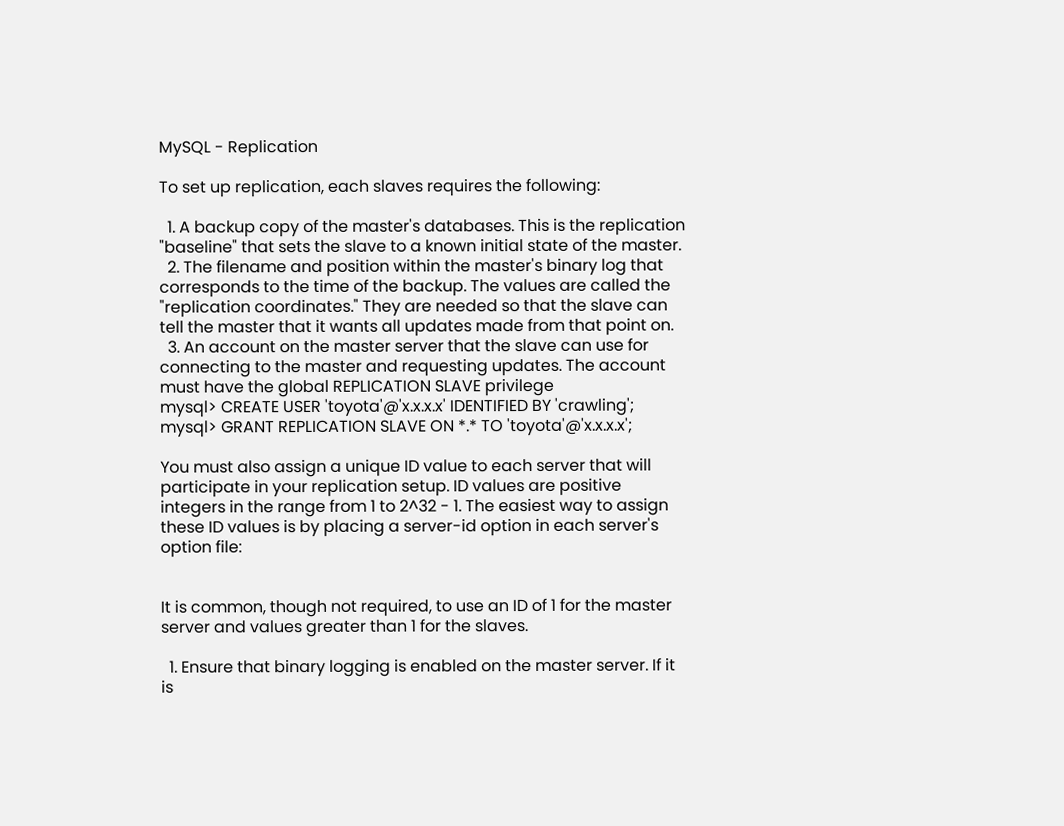MySQL - Replication

To set up replication, each slaves requires the following:

  1. A backup copy of the master's databases. This is the replication "baseline" that sets the slave to a known initial state of the master.
  2. The filename and position within the master's binary log that corresponds to the time of the backup. The values are called the "replication coordinates." They are needed so that the slave can tell the master that it wants all updates made from that point on.
  3. An account on the master server that the slave can use for connecting to the master and requesting updates. The account must have the global REPLICATION SLAVE privilege
mysql> CREATE USER 'toyota'@'x.x.x.x' IDENTIFIED BY 'crawling';
mysql> GRANT REPLICATION SLAVE ON *.* TO 'toyota'@'x.x.x.x';

You must also assign a unique ID value to each server that will participate in your replication setup. ID values are positive integers in the range from 1 to 2^32 - 1. The easiest way to assign these ID values is by placing a server-id option in each server's option file:


It is common, though not required, to use an ID of 1 for the master server and values greater than 1 for the slaves.

  1. Ensure that binary logging is enabled on the master server. If it is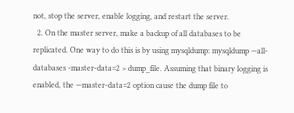not, stop the server, enable logging, and restart the server.
  2. On the master server, make a backup of all databases to be replicated. One way to do this is by using mysqldump: mysqldump —all-databases -master-data=2 > dump_file. Assuming that binary logging is enabled, the —master-data=2 option cause the dump file to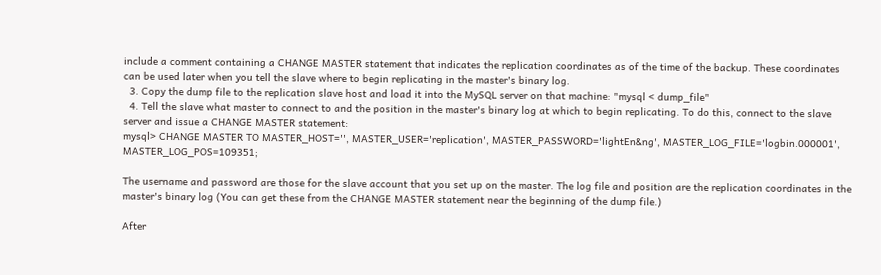include a comment containing a CHANGE MASTER statement that indicates the replication coordinates as of the time of the backup. These coordinates can be used later when you tell the slave where to begin replicating in the master's binary log.
  3. Copy the dump file to the replication slave host and load it into the MySQL server on that machine: "mysql < dump_file"
  4. Tell the slave what master to connect to and the position in the master's binary log at which to begin replicating. To do this, connect to the slave server and issue a CHANGE MASTER statement:
mysql> CHANGE MASTER TO MASTER_HOST='', MASTER_USER='replication', MASTER_PASSWORD='lightEn&ng', MASTER_LOG_FILE='logbin.000001', MASTER_LOG_POS=109351;

The username and password are those for the slave account that you set up on the master. The log file and position are the replication coordinates in the master's binary log (You can get these from the CHANGE MASTER statement near the beginning of the dump file.)

After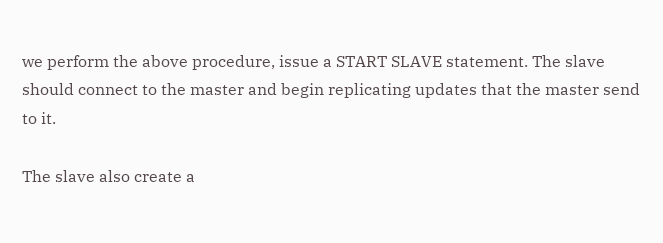we perform the above procedure, issue a START SLAVE statement. The slave should connect to the master and begin replicating updates that the master send to it.

The slave also create a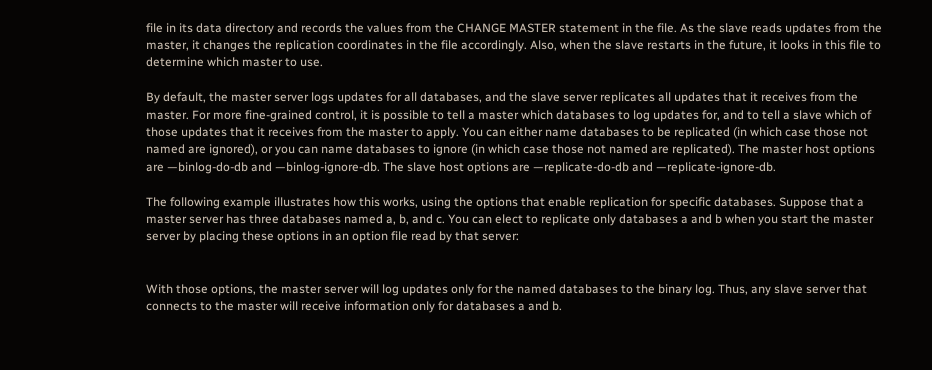file in its data directory and records the values from the CHANGE MASTER statement in the file. As the slave reads updates from the master, it changes the replication coordinates in the file accordingly. Also, when the slave restarts in the future, it looks in this file to determine which master to use.

By default, the master server logs updates for all databases, and the slave server replicates all updates that it receives from the master. For more fine-grained control, it is possible to tell a master which databases to log updates for, and to tell a slave which of those updates that it receives from the master to apply. You can either name databases to be replicated (in which case those not named are ignored), or you can name databases to ignore (in which case those not named are replicated). The master host options are —binlog-do-db and —binlog-ignore-db. The slave host options are —replicate-do-db and —replicate-ignore-db.

The following example illustrates how this works, using the options that enable replication for specific databases. Suppose that a master server has three databases named a, b, and c. You can elect to replicate only databases a and b when you start the master server by placing these options in an option file read by that server:


With those options, the master server will log updates only for the named databases to the binary log. Thus, any slave server that connects to the master will receive information only for databases a and b.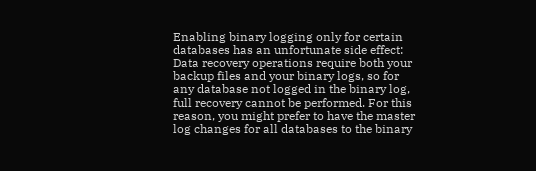Enabling binary logging only for certain databases has an unfortunate side effect: Data recovery operations require both your backup files and your binary logs, so for any database not logged in the binary log, full recovery cannot be performed. For this reason, you might prefer to have the master log changes for all databases to the binary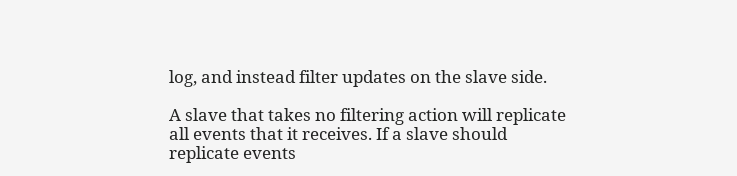log, and instead filter updates on the slave side.

A slave that takes no filtering action will replicate all events that it receives. If a slave should replicate events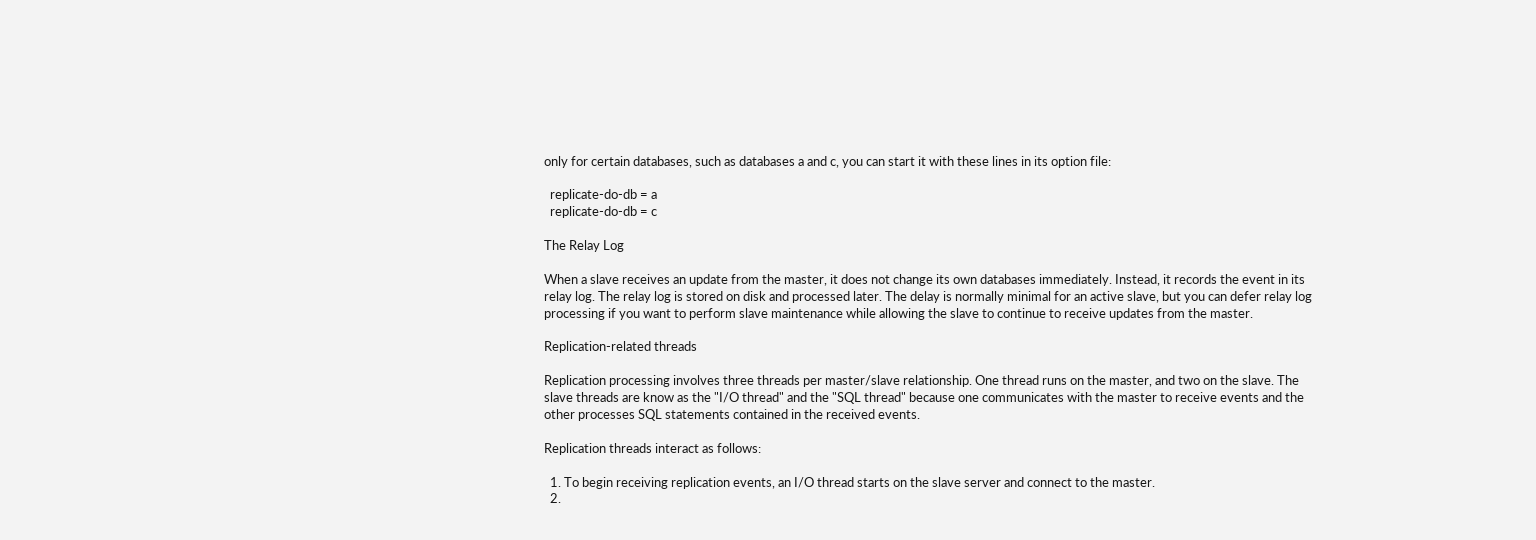only for certain databases, such as databases a and c, you can start it with these lines in its option file:

  replicate-do-db = a
  replicate-do-db = c

The Relay Log

When a slave receives an update from the master, it does not change its own databases immediately. Instead, it records the event in its relay log. The relay log is stored on disk and processed later. The delay is normally minimal for an active slave, but you can defer relay log processing if you want to perform slave maintenance while allowing the slave to continue to receive updates from the master.

Replication-related threads

Replication processing involves three threads per master/slave relationship. One thread runs on the master, and two on the slave. The slave threads are know as the "I/O thread" and the "SQL thread" because one communicates with the master to receive events and the other processes SQL statements contained in the received events.

Replication threads interact as follows:

  1. To begin receiving replication events, an I/O thread starts on the slave server and connect to the master.
  2.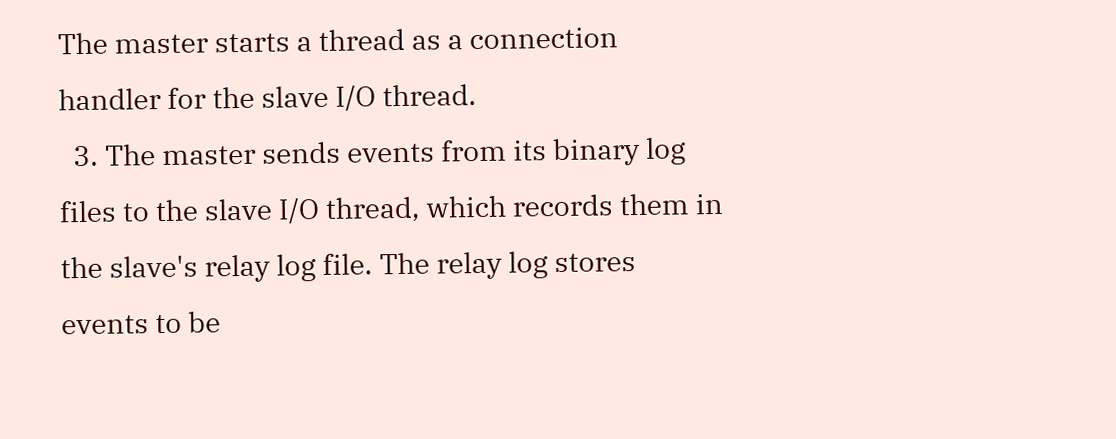The master starts a thread as a connection handler for the slave I/O thread.
  3. The master sends events from its binary log files to the slave I/O thread, which records them in the slave's relay log file. The relay log stores events to be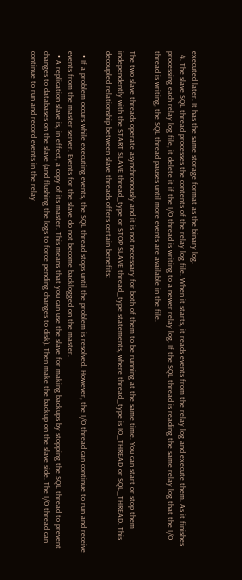executed later. It has the same storage format as the binary log.
  4. The slave SQL thread processes the contents of the relay log file. When it starts, it reads events from the relay log and execute them. As it finishes processing each relay log file, it delete it if the I/O thread is writing to a newer relay log. If the SQL thread is reading the same relay log that the I/O thread is writing, the SQL thread pauses until more events are available in the file.

The two slave threads operate asynchronously and it is not necessary for both of them to be running at the same time. You can start or stop them independently with the START SLAVE thread_type or STOP SLAVE thread_type statements, where thread_type is IO_THREAD or SQL_THREAD. This decoupled relationship between slave threads offers certain benefits:

  • If a problem occurs while executing events, the SQL thread stops until the problem is resolved. However, the I/O thread can continue to run and receive events from the master server. Events for the slave do not become backlogged on the master.
  • A replication slave is, in effect, a copy of its master. This means that you can use the slave for making backups by stopping the SQL thread to prevent changes to databases on the slave (and flushing the logs to force pending changes to disk). Then make the backup on the slave side. The I/O thread can continue to run and record events in the relay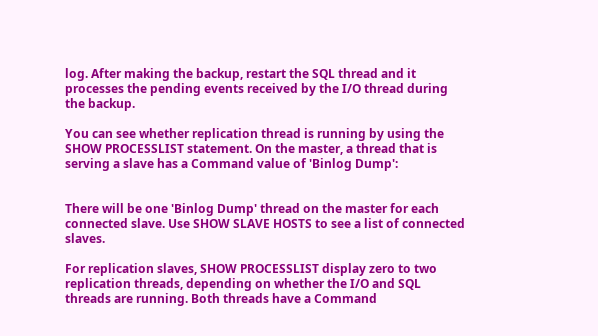log. After making the backup, restart the SQL thread and it processes the pending events received by the I/O thread during the backup.

You can see whether replication thread is running by using the SHOW PROCESSLIST statement. On the master, a thread that is serving a slave has a Command value of 'Binlog Dump':


There will be one 'Binlog Dump' thread on the master for each connected slave. Use SHOW SLAVE HOSTS to see a list of connected slaves.

For replication slaves, SHOW PROCESSLIST display zero to two replication threads, depending on whether the I/O and SQL threads are running. Both threads have a Command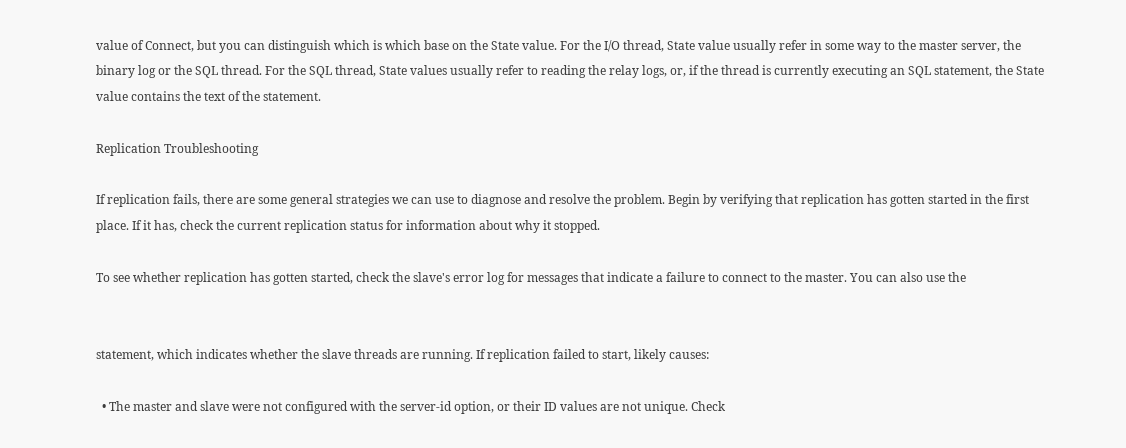value of Connect, but you can distinguish which is which base on the State value. For the I/O thread, State value usually refer in some way to the master server, the binary log or the SQL thread. For the SQL thread, State values usually refer to reading the relay logs, or, if the thread is currently executing an SQL statement, the State value contains the text of the statement.

Replication Troubleshooting

If replication fails, there are some general strategies we can use to diagnose and resolve the problem. Begin by verifying that replication has gotten started in the first place. If it has, check the current replication status for information about why it stopped.

To see whether replication has gotten started, check the slave's error log for messages that indicate a failure to connect to the master. You can also use the


statement, which indicates whether the slave threads are running. If replication failed to start, likely causes:

  • The master and slave were not configured with the server-id option, or their ID values are not unique. Check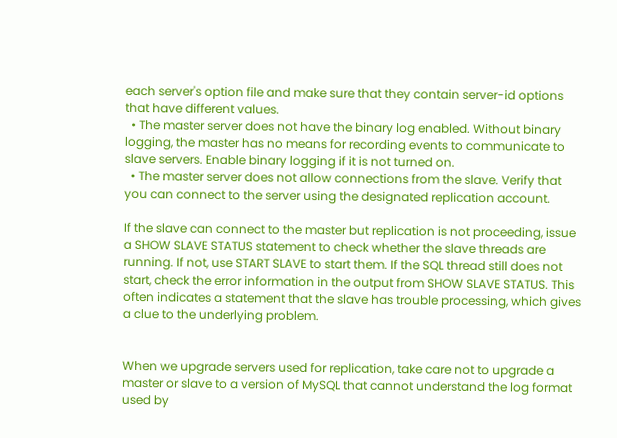each server's option file and make sure that they contain server-id options that have different values.
  • The master server does not have the binary log enabled. Without binary logging, the master has no means for recording events to communicate to slave servers. Enable binary logging if it is not turned on.
  • The master server does not allow connections from the slave. Verify that you can connect to the server using the designated replication account.

If the slave can connect to the master but replication is not proceeding, issue a SHOW SLAVE STATUS statement to check whether the slave threads are running. If not, use START SLAVE to start them. If the SQL thread still does not start, check the error information in the output from SHOW SLAVE STATUS. This often indicates a statement that the slave has trouble processing, which gives a clue to the underlying problem.


When we upgrade servers used for replication, take care not to upgrade a master or slave to a version of MySQL that cannot understand the log format used by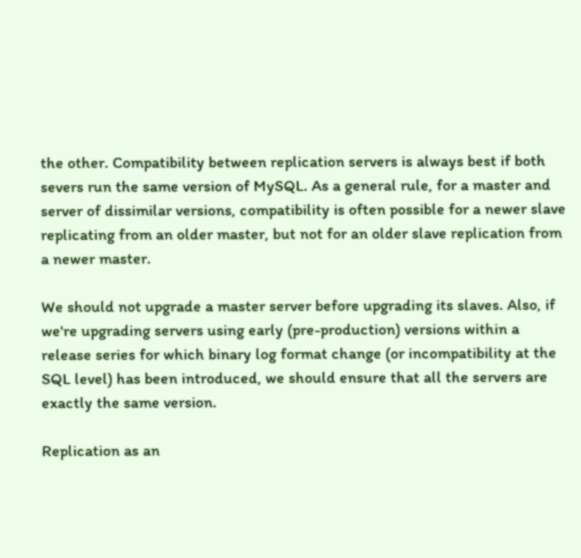the other. Compatibility between replication servers is always best if both severs run the same version of MySQL. As a general rule, for a master and server of dissimilar versions, compatibility is often possible for a newer slave replicating from an older master, but not for an older slave replication from a newer master.

We should not upgrade a master server before upgrading its slaves. Also, if we're upgrading servers using early (pre-production) versions within a release series for which binary log format change (or incompatibility at the SQL level) has been introduced, we should ensure that all the servers are exactly the same version.

Replication as an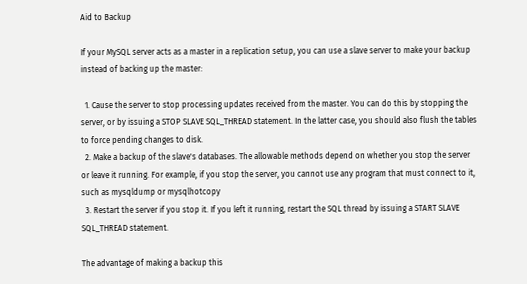Aid to Backup

If your MySQL server acts as a master in a replication setup, you can use a slave server to make your backup instead of backing up the master:

  1. Cause the server to stop processing updates received from the master. You can do this by stopping the server, or by issuing a STOP SLAVE SQL_THREAD statement. In the latter case, you should also flush the tables to force pending changes to disk.
  2. Make a backup of the slave's databases. The allowable methods depend on whether you stop the server or leave it running. For example, if you stop the server, you cannot use any program that must connect to it, such as mysqldump or mysqlhotcopy
  3. Restart the server if you stop it. If you left it running, restart the SQL thread by issuing a START SLAVE SQL_THREAD statement.

The advantage of making a backup this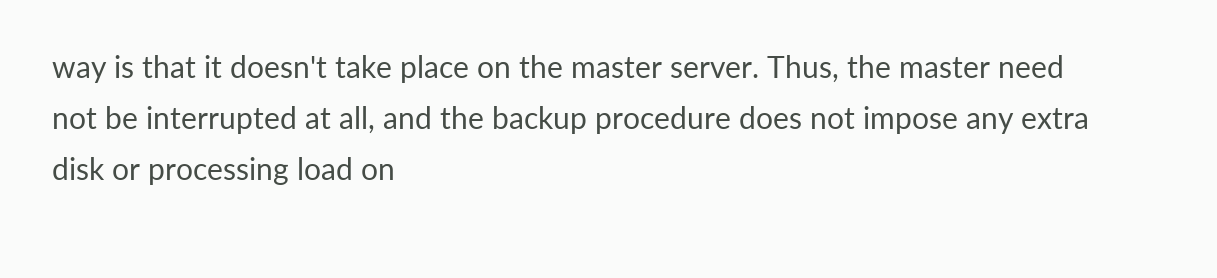way is that it doesn't take place on the master server. Thus, the master need not be interrupted at all, and the backup procedure does not impose any extra disk or processing load on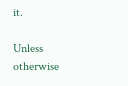it.

Unless otherwise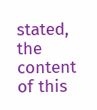stated, the content of this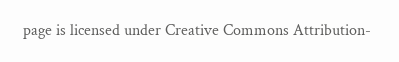page is licensed under Creative Commons Attribution-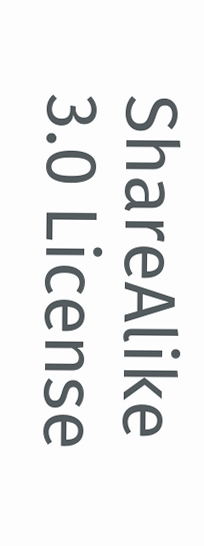ShareAlike 3.0 License